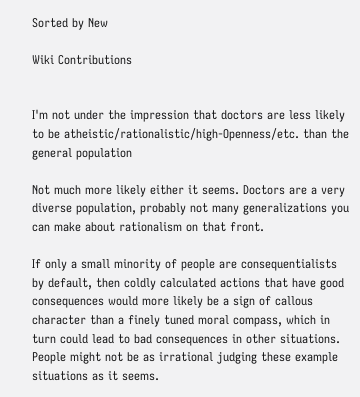Sorted by New

Wiki Contributions


I'm not under the impression that doctors are less likely to be atheistic/rationalistic/high-Openness/etc. than the general population

Not much more likely either it seems. Doctors are a very diverse population, probably not many generalizations you can make about rationalism on that front.

If only a small minority of people are consequentialists by default, then coldly calculated actions that have good consequences would more likely be a sign of callous character than a finely tuned moral compass, which in turn could lead to bad consequences in other situations. People might not be as irrational judging these example situations as it seems.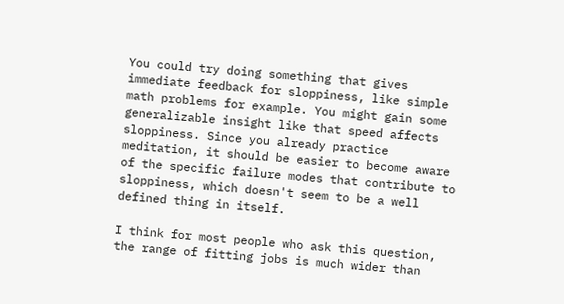You could try doing something that gives immediate feedback for sloppiness, like simple math problems for example. You might gain some generalizable insight like that speed affects sloppiness. Since you already practice meditation, it should be easier to become aware of the specific failure modes that contribute to sloppiness, which doesn't seem to be a well defined thing in itself.

I think for most people who ask this question, the range of fitting jobs is much wider than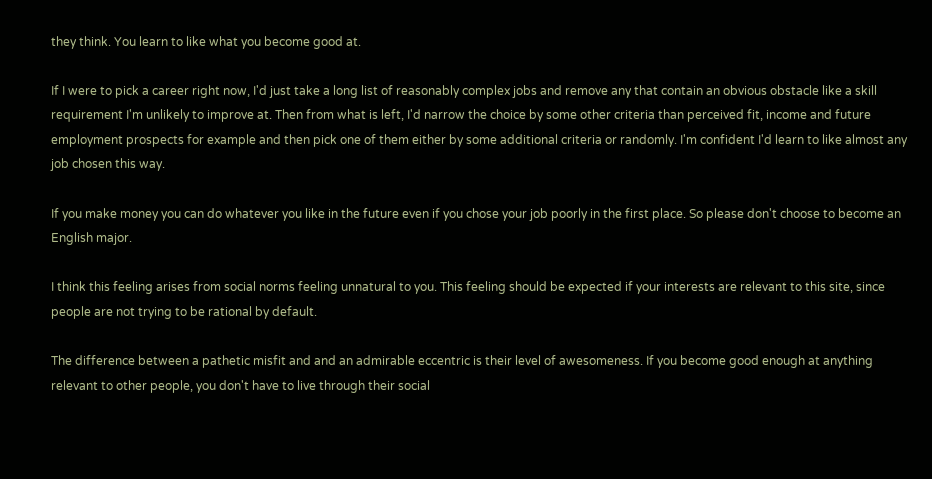they think. You learn to like what you become good at.

If I were to pick a career right now, I'd just take a long list of reasonably complex jobs and remove any that contain an obvious obstacle like a skill requirement I'm unlikely to improve at. Then from what is left, I'd narrow the choice by some other criteria than perceived fit, income and future employment prospects for example and then pick one of them either by some additional criteria or randomly. I'm confident I'd learn to like almost any job chosen this way.

If you make money you can do whatever you like in the future even if you chose your job poorly in the first place. So please don't choose to become an English major.

I think this feeling arises from social norms feeling unnatural to you. This feeling should be expected if your interests are relevant to this site, since people are not trying to be rational by default.

The difference between a pathetic misfit and and an admirable eccentric is their level of awesomeness. If you become good enough at anything relevant to other people, you don't have to live through their social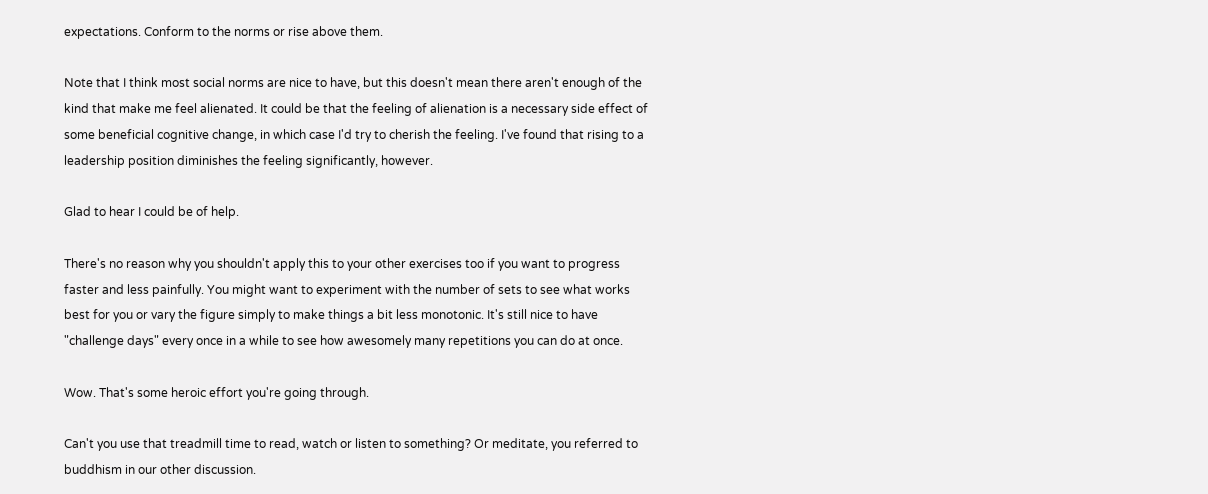expectations. Conform to the norms or rise above them.

Note that I think most social norms are nice to have, but this doesn't mean there aren't enough of the kind that make me feel alienated. It could be that the feeling of alienation is a necessary side effect of some beneficial cognitive change, in which case I'd try to cherish the feeling. I've found that rising to a leadership position diminishes the feeling significantly, however.

Glad to hear I could be of help.

There's no reason why you shouldn't apply this to your other exercises too if you want to progress faster and less painfully. You might want to experiment with the number of sets to see what works best for you or vary the figure simply to make things a bit less monotonic. It's still nice to have "challenge days" every once in a while to see how awesomely many repetitions you can do at once.

Wow. That's some heroic effort you're going through.

Can't you use that treadmill time to read, watch or listen to something? Or meditate, you referred to buddhism in our other discussion.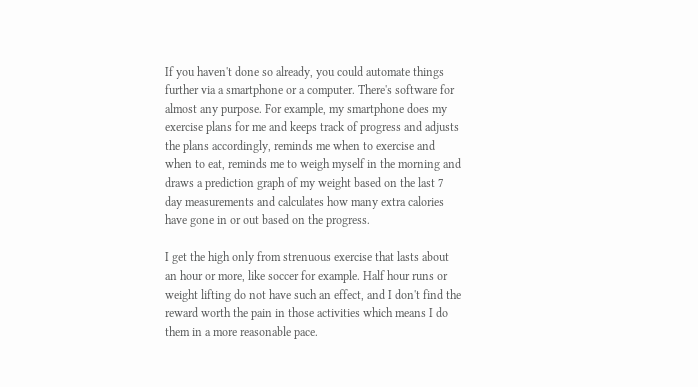If you haven't done so already, you could automate things further via a smartphone or a computer. There's software for almost any purpose. For example, my smartphone does my exercise plans for me and keeps track of progress and adjusts the plans accordingly, reminds me when to exercise and when to eat, reminds me to weigh myself in the morning and draws a prediction graph of my weight based on the last 7 day measurements and calculates how many extra calories have gone in or out based on the progress.

I get the high only from strenuous exercise that lasts about an hour or more, like soccer for example. Half hour runs or weight lifting do not have such an effect, and I don't find the reward worth the pain in those activities which means I do them in a more reasonable pace.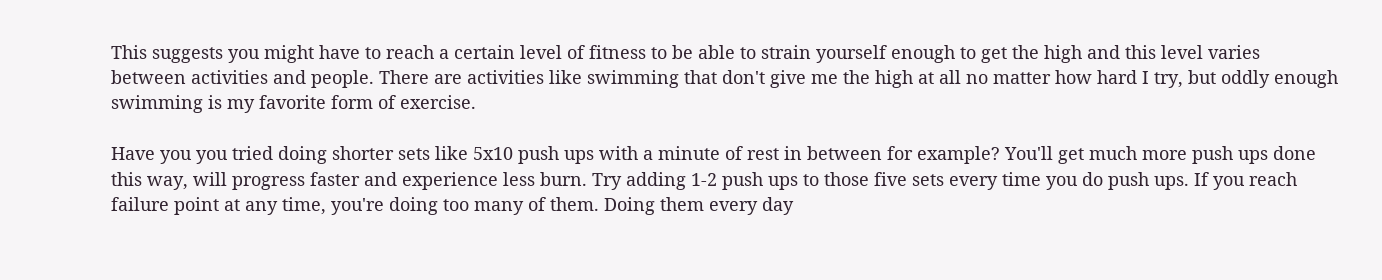This suggests you might have to reach a certain level of fitness to be able to strain yourself enough to get the high and this level varies between activities and people. There are activities like swimming that don't give me the high at all no matter how hard I try, but oddly enough swimming is my favorite form of exercise.

Have you you tried doing shorter sets like 5x10 push ups with a minute of rest in between for example? You'll get much more push ups done this way, will progress faster and experience less burn. Try adding 1-2 push ups to those five sets every time you do push ups. If you reach failure point at any time, you're doing too many of them. Doing them every day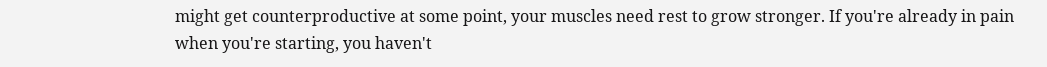might get counterproductive at some point, your muscles need rest to grow stronger. If you're already in pain when you're starting, you haven't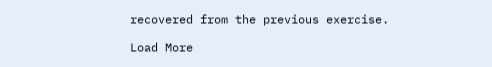recovered from the previous exercise.

Load More